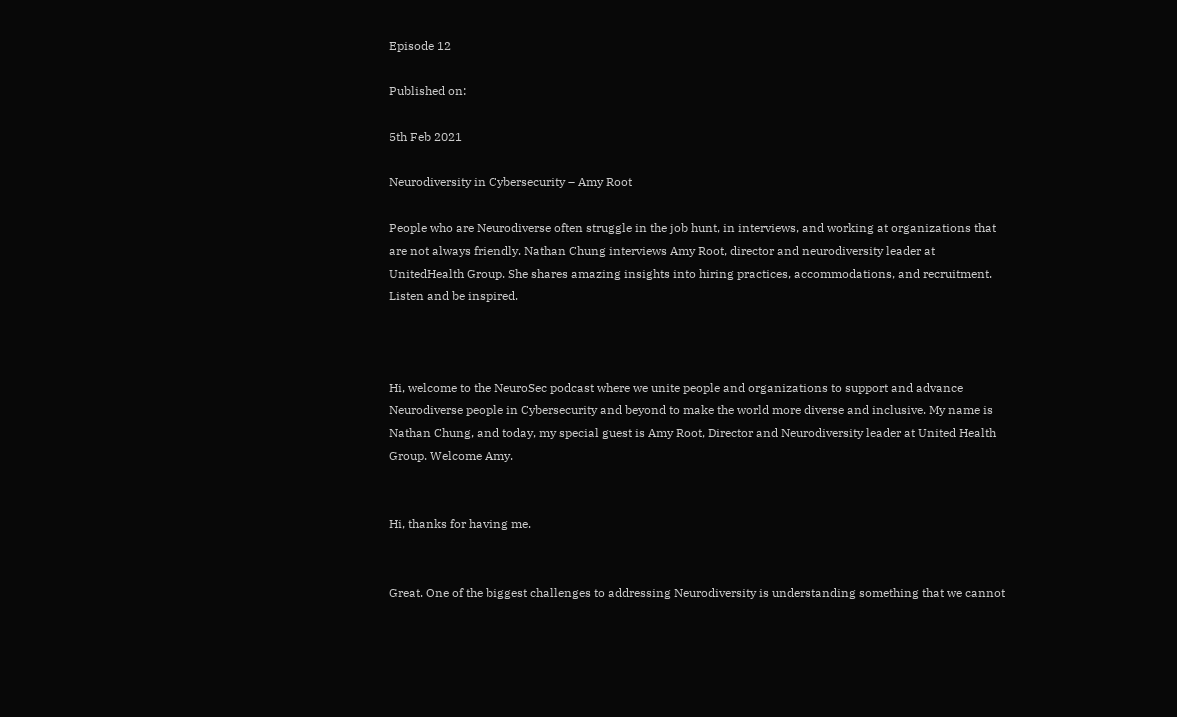Episode 12

Published on:

5th Feb 2021

Neurodiversity in Cybersecurity – Amy Root

People who are Neurodiverse often struggle in the job hunt, in interviews, and working at organizations that are not always friendly. Nathan Chung interviews Amy Root, director and neurodiversity leader at UnitedHealth Group. She shares amazing insights into hiring practices, accommodations, and recruitment. Listen and be inspired.



Hi, welcome to the NeuroSec podcast where we unite people and organizations to support and advance Neurodiverse people in Cybersecurity and beyond to make the world more diverse and inclusive. My name is Nathan Chung, and today, my special guest is Amy Root, Director and Neurodiversity leader at United Health Group. Welcome Amy.


Hi, thanks for having me.


Great. One of the biggest challenges to addressing Neurodiversity is understanding something that we cannot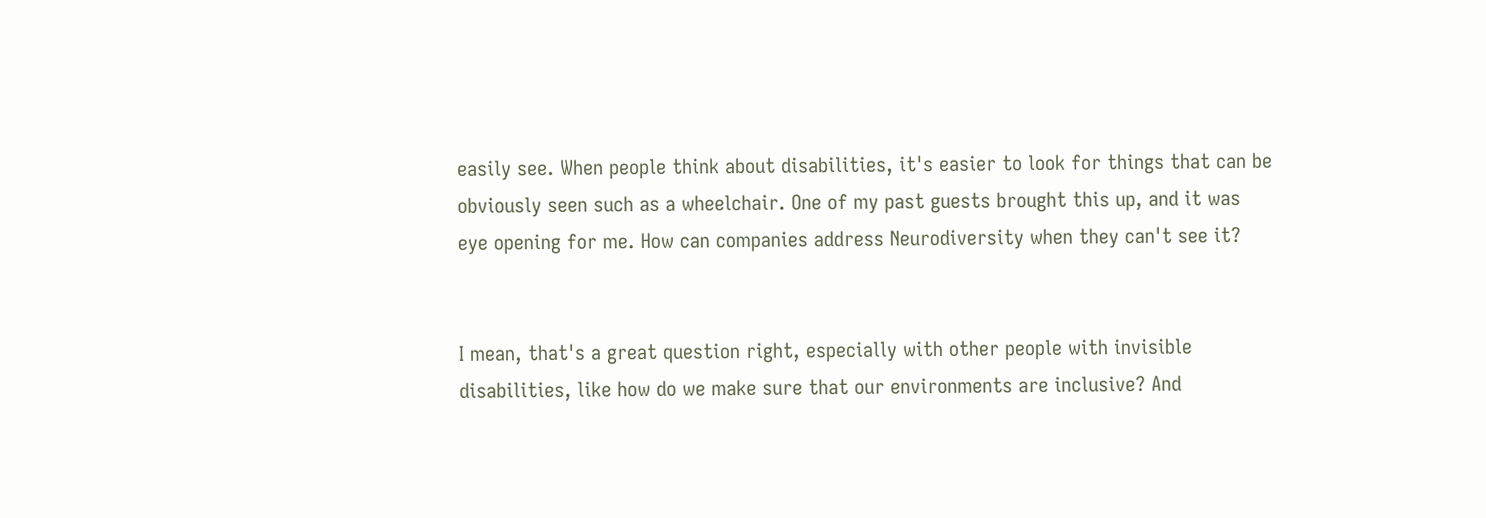easily see. When people think about disabilities, it's easier to look for things that can be obviously seen such as a wheelchair. One of my past guests brought this up, and it was eye opening for me. How can companies address Neurodiversity when they can't see it?


I mean, that's a great question right, especially with other people with invisible disabilities, like how do we make sure that our environments are inclusive? And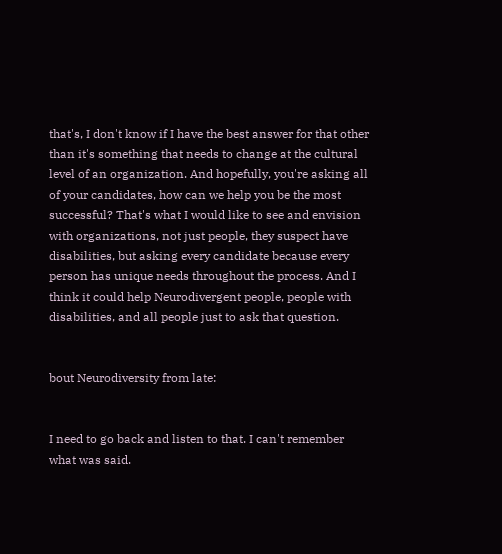that's, I don't know if I have the best answer for that other than it's something that needs to change at the cultural level of an organization. And hopefully, you're asking all of your candidates, how can we help you be the most successful? That's what I would like to see and envision with organizations, not just people, they suspect have disabilities, but asking every candidate because every person has unique needs throughout the process. And I think it could help Neurodivergent people, people with disabilities, and all people just to ask that question.


bout Neurodiversity from late:


I need to go back and listen to that. I can't remember what was said.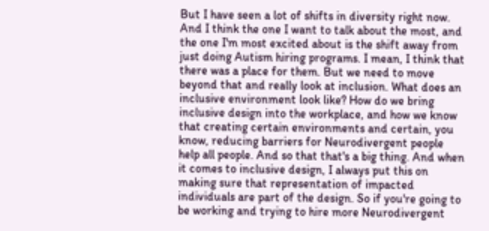But I have seen a lot of shifts in diversity right now. And I think the one I want to talk about the most, and the one I'm most excited about is the shift away from just doing Autism hiring programs. I mean, I think that there was a place for them. But we need to move beyond that and really look at inclusion. What does an inclusive environment look like? How do we bring inclusive design into the workplace, and how we know that creating certain environments and certain, you know, reducing barriers for Neurodivergent people help all people. And so that that's a big thing. And when it comes to inclusive design, I always put this on making sure that representation of impacted individuals are part of the design. So if you're going to be working and trying to hire more Neurodivergent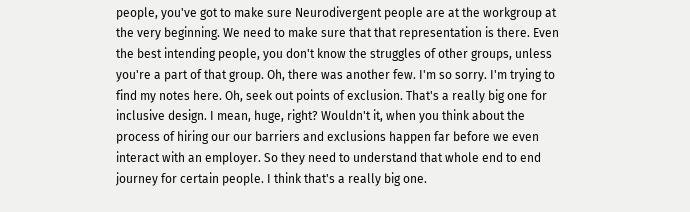people, you've got to make sure Neurodivergent people are at the workgroup at the very beginning. We need to make sure that that representation is there. Even the best intending people, you don't know the struggles of other groups, unless you're a part of that group. Oh, there was another few. I'm so sorry. I'm trying to find my notes here. Oh, seek out points of exclusion. That's a really big one for inclusive design. I mean, huge, right? Wouldn't it, when you think about the process of hiring our our barriers and exclusions happen far before we even interact with an employer. So they need to understand that whole end to end journey for certain people. I think that's a really big one.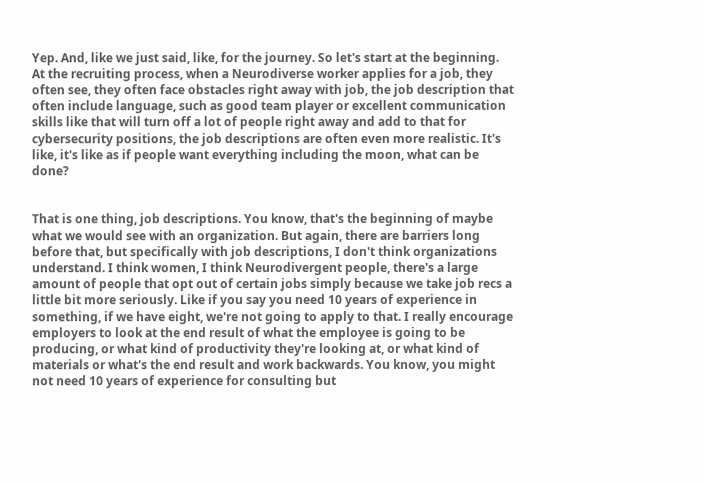Yep. And, like we just said, like, for the journey. So let's start at the beginning. At the recruiting process, when a Neurodiverse worker applies for a job, they often see, they often face obstacles right away with job, the job description that often include language, such as good team player or excellent communication skills like that will turn off a lot of people right away and add to that for cybersecurity positions, the job descriptions are often even more realistic. It's like, it's like as if people want everything including the moon, what can be done?


That is one thing, job descriptions. You know, that's the beginning of maybe what we would see with an organization. But again, there are barriers long before that, but specifically with job descriptions, I don't think organizations understand. I think women, I think Neurodivergent people, there's a large amount of people that opt out of certain jobs simply because we take job recs a little bit more seriously. Like if you say you need 10 years of experience in something, if we have eight, we're not going to apply to that. I really encourage employers to look at the end result of what the employee is going to be producing, or what kind of productivity they're looking at, or what kind of materials or what's the end result and work backwards. You know, you might not need 10 years of experience for consulting but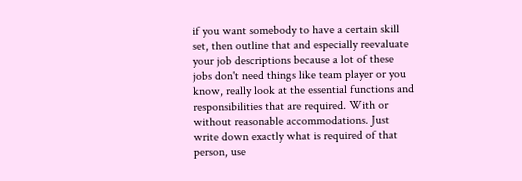if you want somebody to have a certain skill set, then outline that and especially reevaluate your job descriptions because a lot of these jobs don't need things like team player or you know, really look at the essential functions and responsibilities that are required. With or without reasonable accommodations. Just write down exactly what is required of that person, use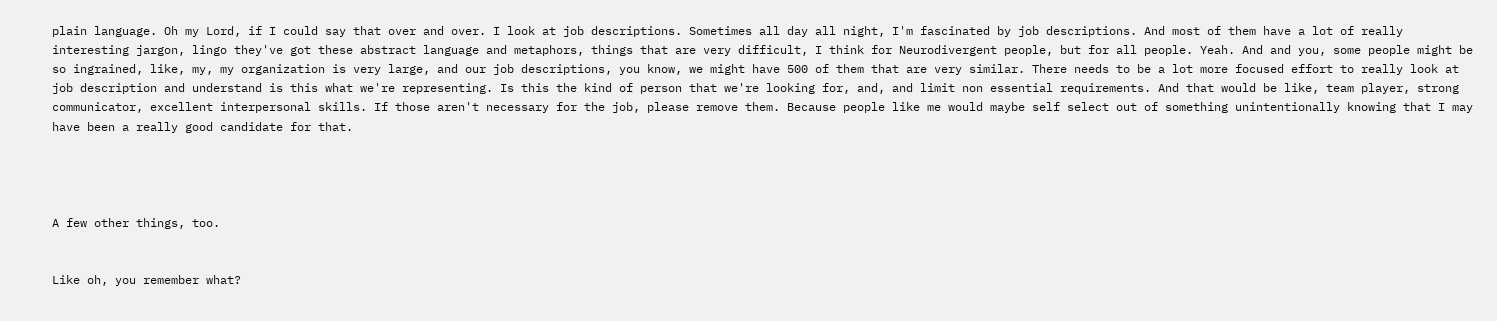plain language. Oh my Lord, if I could say that over and over. I look at job descriptions. Sometimes all day all night, I'm fascinated by job descriptions. And most of them have a lot of really interesting jargon, lingo they've got these abstract language and metaphors, things that are very difficult, I think for Neurodivergent people, but for all people. Yeah. And and you, some people might be so ingrained, like, my, my organization is very large, and our job descriptions, you know, we might have 500 of them that are very similar. There needs to be a lot more focused effort to really look at job description and understand is this what we're representing. Is this the kind of person that we're looking for, and, and limit non essential requirements. And that would be like, team player, strong communicator, excellent interpersonal skills. If those aren't necessary for the job, please remove them. Because people like me would maybe self select out of something unintentionally knowing that I may have been a really good candidate for that.




A few other things, too.


Like oh, you remember what?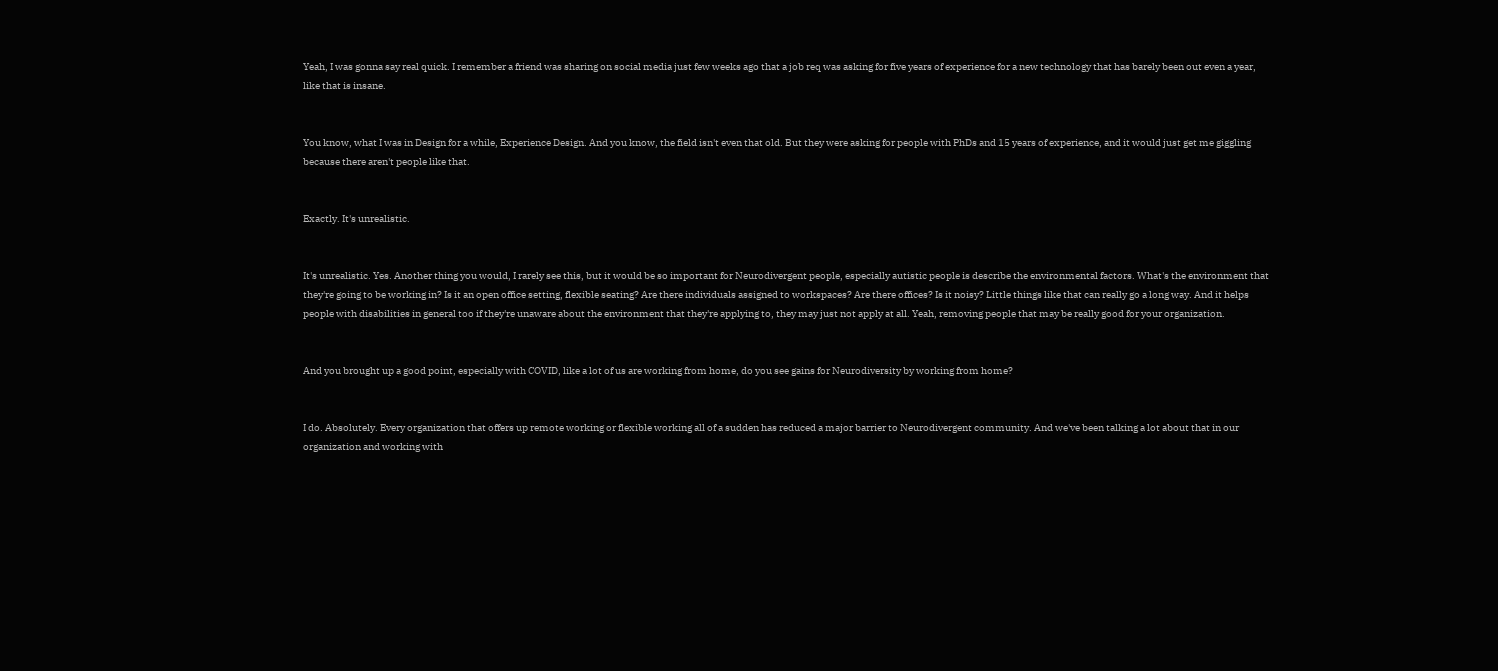Yeah, I was gonna say real quick. I remember a friend was sharing on social media just few weeks ago that a job req was asking for five years of experience for a new technology that has barely been out even a year, like that is insane.


You know, what I was in Design for a while, Experience Design. And you know, the field isn't even that old. But they were asking for people with PhDs and 15 years of experience, and it would just get me giggling because there aren't people like that.


Exactly. It's unrealistic.


It's unrealistic. Yes. Another thing you would, I rarely see this, but it would be so important for Neurodivergent people, especially autistic people is describe the environmental factors. What's the environment that they're going to be working in? Is it an open office setting, flexible seating? Are there individuals assigned to workspaces? Are there offices? Is it noisy? Little things like that can really go a long way. And it helps people with disabilities in general too if they're unaware about the environment that they're applying to, they may just not apply at all. Yeah, removing people that may be really good for your organization.


And you brought up a good point, especially with COVID, like a lot of us are working from home, do you see gains for Neurodiversity by working from home?


I do. Absolutely. Every organization that offers up remote working or flexible working all of a sudden has reduced a major barrier to Neurodivergent community. And we've been talking a lot about that in our organization and working with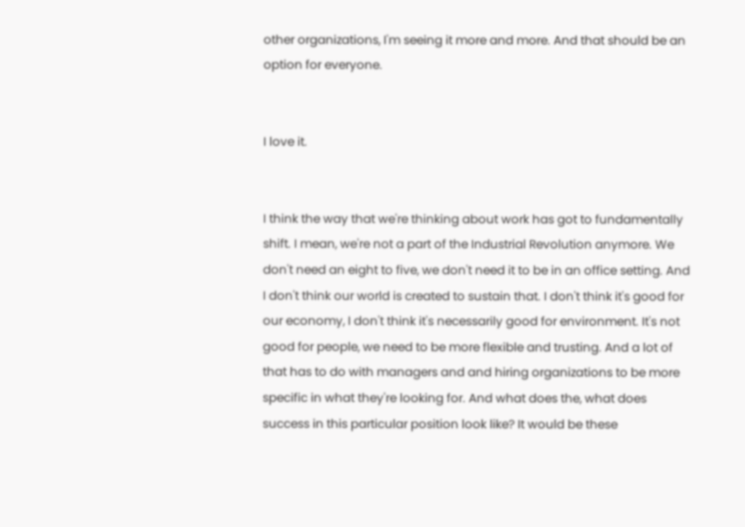other organizations, I'm seeing it more and more. And that should be an option for everyone.


I love it.


I think the way that we're thinking about work has got to fundamentally shift. I mean, we're not a part of the Industrial Revolution anymore. We don't need an eight to five, we don't need it to be in an office setting. And I don't think our world is created to sustain that. I don't think it's good for our economy, I don't think it's necessarily good for environment. It's not good for people, we need to be more flexible and trusting. And a lot of that has to do with managers and and hiring organizations to be more specific in what they're looking for. And what does the, what does success in this particular position look like? It would be these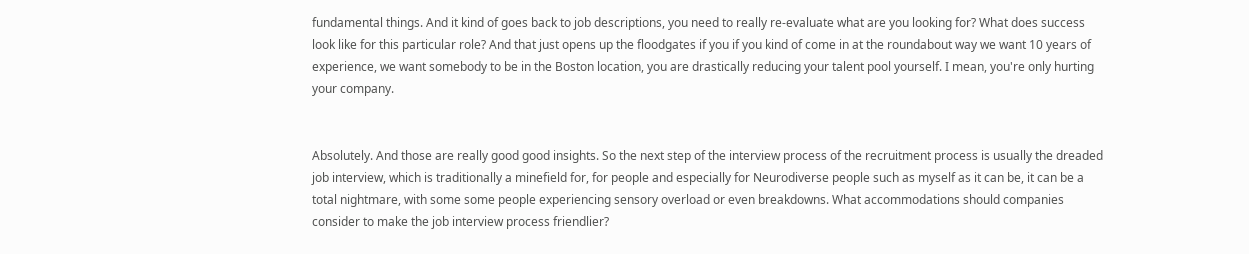fundamental things. And it kind of goes back to job descriptions, you need to really re-evaluate what are you looking for? What does success look like for this particular role? And that just opens up the floodgates if you if you kind of come in at the roundabout way we want 10 years of experience, we want somebody to be in the Boston location, you are drastically reducing your talent pool yourself. I mean, you're only hurting your company.


Absolutely. And those are really good good insights. So the next step of the interview process of the recruitment process is usually the dreaded job interview, which is traditionally a minefield for, for people and especially for Neurodiverse people such as myself as it can be, it can be a total nightmare, with some some people experiencing sensory overload or even breakdowns. What accommodations should companies consider to make the job interview process friendlier?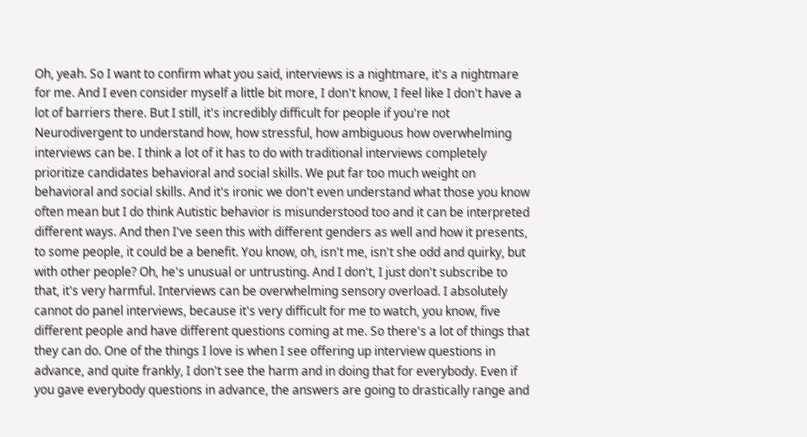Oh, yeah. So I want to confirm what you said, interviews is a nightmare, it's a nightmare for me. And I even consider myself a little bit more, I don't know, I feel like I don't have a lot of barriers there. But I still, it's incredibly difficult for people if you're not Neurodivergent to understand how, how stressful, how ambiguous how overwhelming interviews can be. I think a lot of it has to do with traditional interviews completely prioritize candidates behavioral and social skills. We put far too much weight on behavioral and social skills. And it's ironic we don't even understand what those you know often mean but I do think Autistic behavior is misunderstood too and it can be interpreted different ways. And then I've seen this with different genders as well and how it presents, to some people, it could be a benefit. You know, oh, isn't me, isn't she odd and quirky, but with other people? Oh, he's unusual or untrusting. And I don't, I just don't subscribe to that, it's very harmful. Interviews can be overwhelming sensory overload. I absolutely cannot do panel interviews, because it's very difficult for me to watch, you know, five different people and have different questions coming at me. So there's a lot of things that they can do. One of the things I love is when I see offering up interview questions in advance, and quite frankly, I don't see the harm and in doing that for everybody. Even if you gave everybody questions in advance, the answers are going to drastically range and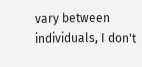vary between individuals, I don't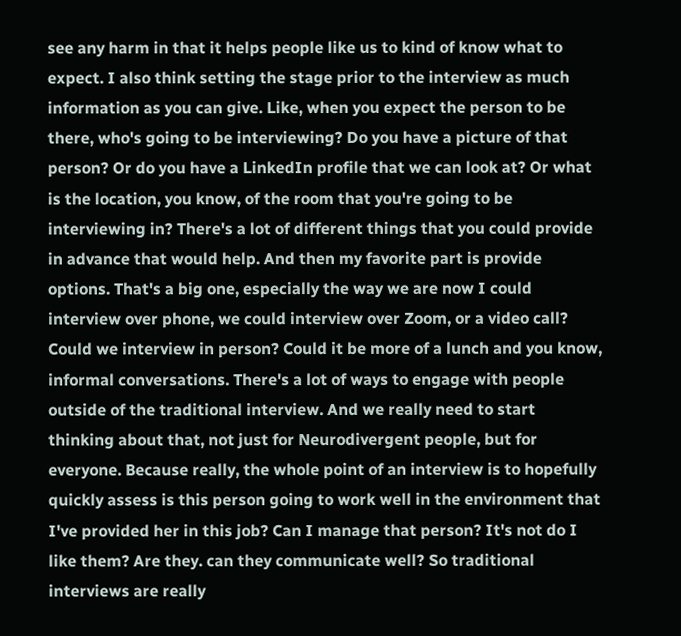see any harm in that it helps people like us to kind of know what to expect. I also think setting the stage prior to the interview as much information as you can give. Like, when you expect the person to be there, who's going to be interviewing? Do you have a picture of that person? Or do you have a LinkedIn profile that we can look at? Or what is the location, you know, of the room that you're going to be interviewing in? There's a lot of different things that you could provide in advance that would help. And then my favorite part is provide options. That's a big one, especially the way we are now I could interview over phone, we could interview over Zoom, or a video call? Could we interview in person? Could it be more of a lunch and you know, informal conversations. There's a lot of ways to engage with people outside of the traditional interview. And we really need to start thinking about that, not just for Neurodivergent people, but for everyone. Because really, the whole point of an interview is to hopefully quickly assess is this person going to work well in the environment that I've provided her in this job? Can I manage that person? It's not do I like them? Are they. can they communicate well? So traditional interviews are really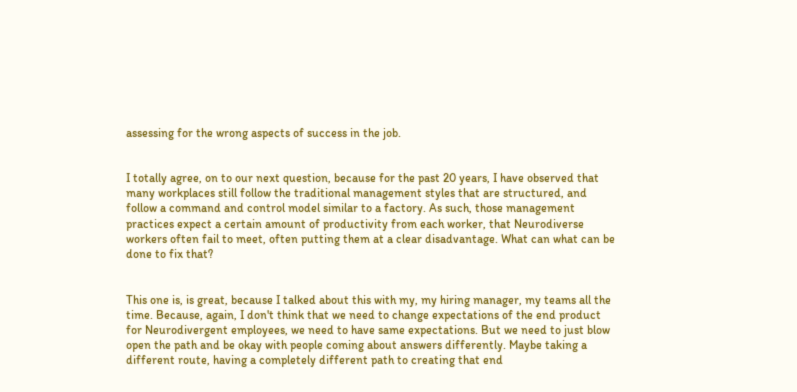assessing for the wrong aspects of success in the job.


I totally agree, on to our next question, because for the past 20 years, I have observed that many workplaces still follow the traditional management styles that are structured, and follow a command and control model similar to a factory. As such, those management practices expect a certain amount of productivity from each worker, that Neurodiverse workers often fail to meet, often putting them at a clear disadvantage. What can what can be done to fix that?


This one is, is great, because I talked about this with my, my hiring manager, my teams all the time. Because, again, I don't think that we need to change expectations of the end product for Neurodivergent employees, we need to have same expectations. But we need to just blow open the path and be okay with people coming about answers differently. Maybe taking a different route, having a completely different path to creating that end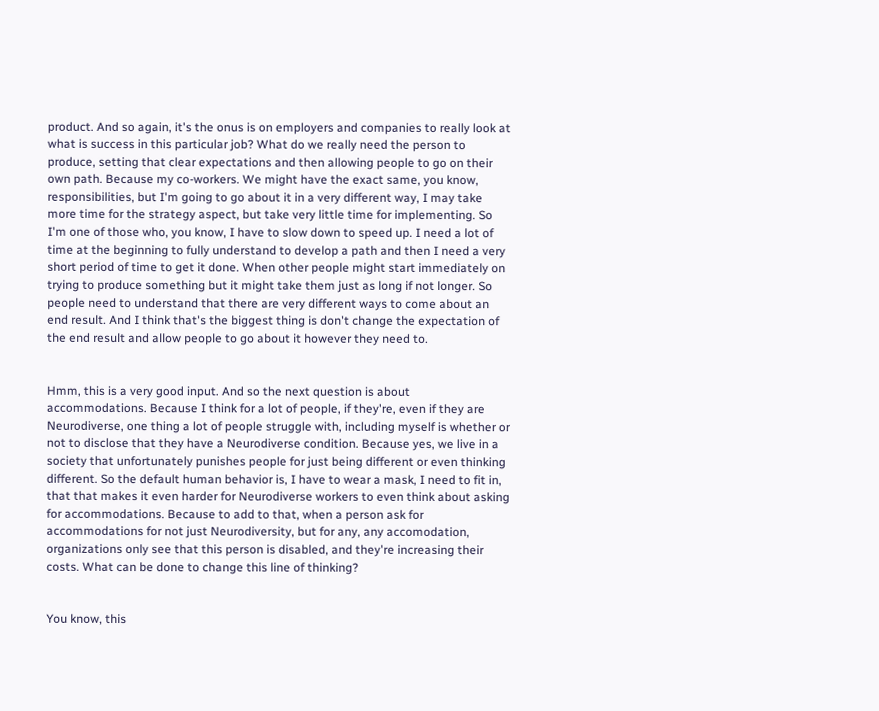product. And so again, it's the onus is on employers and companies to really look at what is success in this particular job? What do we really need the person to produce, setting that clear expectations and then allowing people to go on their own path. Because my co-workers. We might have the exact same, you know, responsibilities, but I'm going to go about it in a very different way, I may take more time for the strategy aspect, but take very little time for implementing. So I'm one of those who, you know, I have to slow down to speed up. I need a lot of time at the beginning to fully understand to develop a path and then I need a very short period of time to get it done. When other people might start immediately on trying to produce something but it might take them just as long if not longer. So people need to understand that there are very different ways to come about an end result. And I think that's the biggest thing is don't change the expectation of the end result and allow people to go about it however they need to.


Hmm, this is a very good input. And so the next question is about accommodations. Because I think for a lot of people, if they're, even if they are Neurodiverse, one thing a lot of people struggle with, including myself is whether or not to disclose that they have a Neurodiverse condition. Because yes, we live in a society that unfortunately punishes people for just being different or even thinking different. So the default human behavior is, I have to wear a mask, I need to fit in, that that makes it even harder for Neurodiverse workers to even think about asking for accommodations. Because to add to that, when a person ask for accommodations for not just Neurodiversity, but for any, any accomodation, organizations only see that this person is disabled, and they're increasing their costs. What can be done to change this line of thinking?


You know, this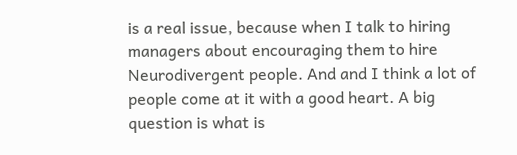is a real issue, because when I talk to hiring managers about encouraging them to hire Neurodivergent people. And and I think a lot of people come at it with a good heart. A big question is what is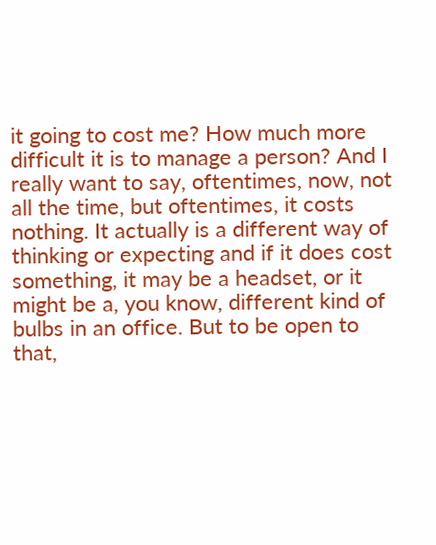it going to cost me? How much more difficult it is to manage a person? And I really want to say, oftentimes, now, not all the time, but oftentimes, it costs nothing. It actually is a different way of thinking or expecting and if it does cost something, it may be a headset, or it might be a, you know, different kind of bulbs in an office. But to be open to that,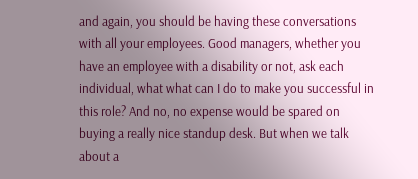and again, you should be having these conversations with all your employees. Good managers, whether you have an employee with a disability or not, ask each individual, what what can I do to make you successful in this role? And no, no expense would be spared on buying a really nice standup desk. But when we talk about a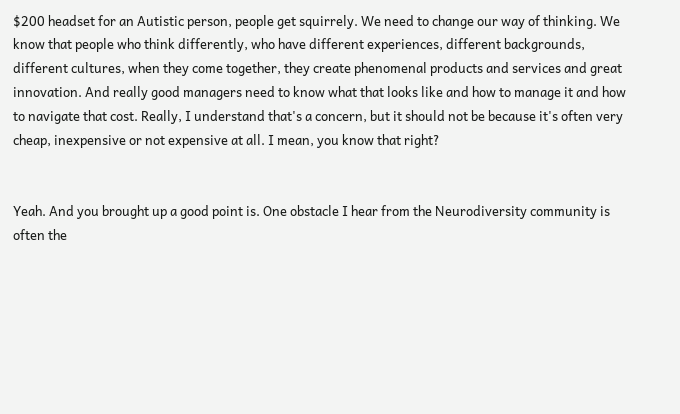$200 headset for an Autistic person, people get squirrely. We need to change our way of thinking. We know that people who think differently, who have different experiences, different backgrounds, different cultures, when they come together, they create phenomenal products and services and great innovation. And really good managers need to know what that looks like and how to manage it and how to navigate that cost. Really, I understand that's a concern, but it should not be because it's often very cheap, inexpensive or not expensive at all. I mean, you know that right?


Yeah. And you brought up a good point is. One obstacle I hear from the Neurodiversity community is often the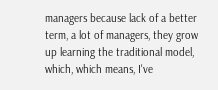managers because lack of a better term, a lot of managers, they grow up learning the traditional model, which, which means, I've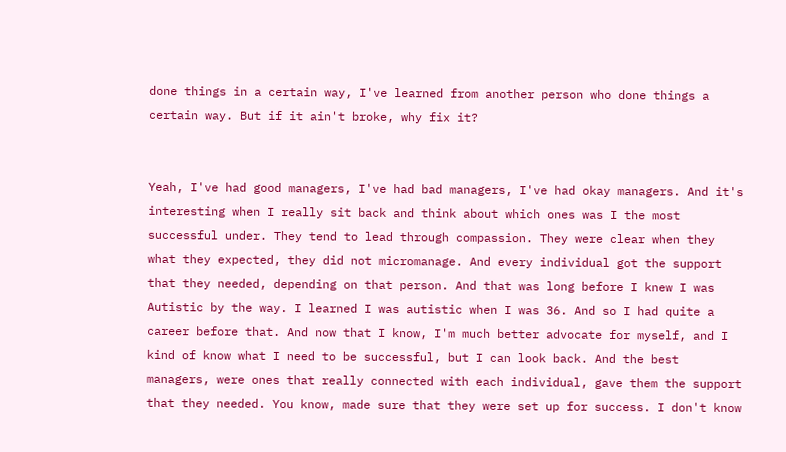done things in a certain way, I've learned from another person who done things a certain way. But if it ain't broke, why fix it?


Yeah, I've had good managers, I've had bad managers, I've had okay managers. And it's interesting when I really sit back and think about which ones was I the most successful under. They tend to lead through compassion. They were clear when they what they expected, they did not micromanage. And every individual got the support that they needed, depending on that person. And that was long before I knew I was Autistic by the way. I learned I was autistic when I was 36. And so I had quite a career before that. And now that I know, I'm much better advocate for myself, and I kind of know what I need to be successful, but I can look back. And the best managers, were ones that really connected with each individual, gave them the support that they needed. You know, made sure that they were set up for success. I don't know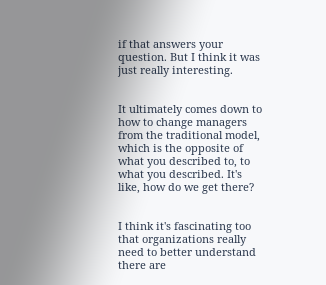if that answers your question. But I think it was just really interesting.


It ultimately comes down to how to change managers from the traditional model, which is the opposite of what you described to, to what you described. It's like, how do we get there?


I think it's fascinating too that organizations really need to better understand there are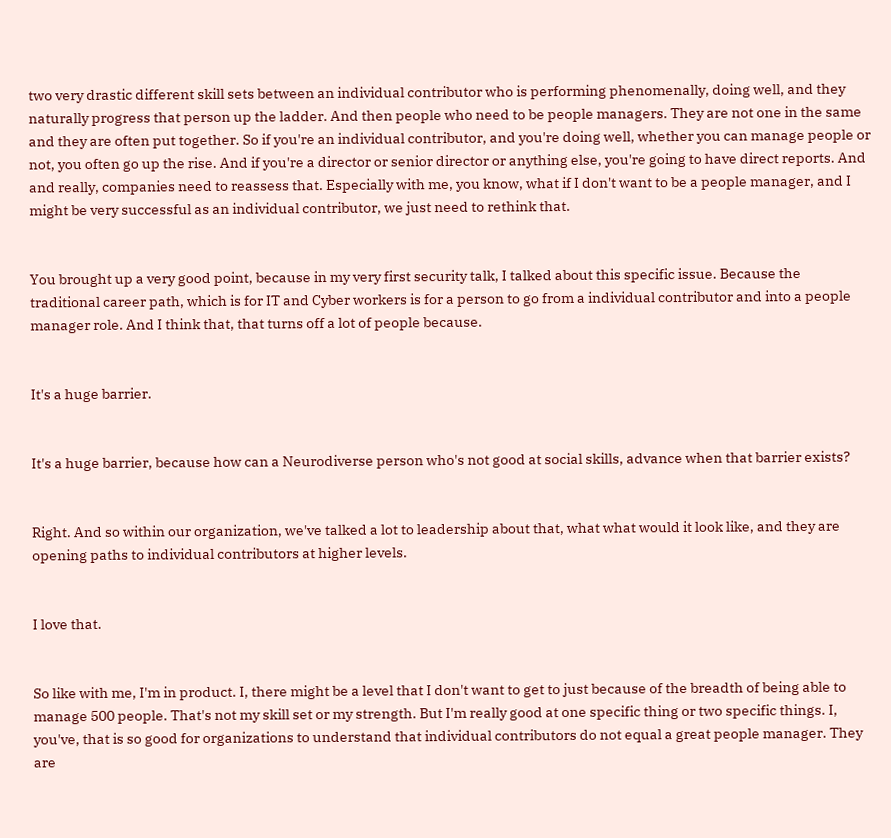two very drastic different skill sets between an individual contributor who is performing phenomenally, doing well, and they naturally progress that person up the ladder. And then people who need to be people managers. They are not one in the same and they are often put together. So if you're an individual contributor, and you're doing well, whether you can manage people or not, you often go up the rise. And if you're a director or senior director or anything else, you're going to have direct reports. And and really, companies need to reassess that. Especially with me, you know, what if I don't want to be a people manager, and I might be very successful as an individual contributor, we just need to rethink that.


You brought up a very good point, because in my very first security talk, I talked about this specific issue. Because the traditional career path, which is for IT and Cyber workers is for a person to go from a individual contributor and into a people manager role. And I think that, that turns off a lot of people because.


It's a huge barrier.


It's a huge barrier, because how can a Neurodiverse person who's not good at social skills, advance when that barrier exists?


Right. And so within our organization, we've talked a lot to leadership about that, what what would it look like, and they are opening paths to individual contributors at higher levels.


I love that.


So like with me, I'm in product. I, there might be a level that I don't want to get to just because of the breadth of being able to manage 500 people. That's not my skill set or my strength. But I'm really good at one specific thing or two specific things. I, you've, that is so good for organizations to understand that individual contributors do not equal a great people manager. They are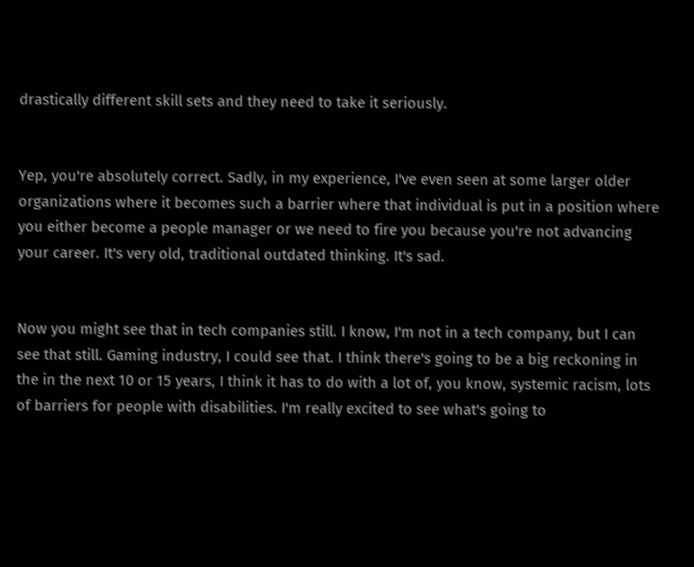drastically different skill sets and they need to take it seriously.


Yep, you're absolutely correct. Sadly, in my experience, I've even seen at some larger older organizations where it becomes such a barrier where that individual is put in a position where you either become a people manager or we need to fire you because you're not advancing your career. It's very old, traditional outdated thinking. It's sad.


Now you might see that in tech companies still. I know, I'm not in a tech company, but I can see that still. Gaming industry, I could see that. I think there's going to be a big reckoning in the in the next 10 or 15 years, I think it has to do with a lot of, you know, systemic racism, lots of barriers for people with disabilities. I'm really excited to see what's going to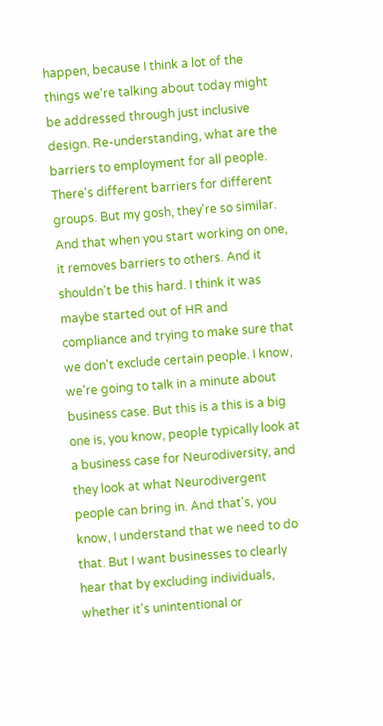happen, because I think a lot of the things we're talking about today might be addressed through just inclusive design. Re-understanding, what are the barriers to employment for all people. There's different barriers for different groups. But my gosh, they're so similar. And that when you start working on one, it removes barriers to others. And it shouldn't be this hard. I think it was maybe started out of HR and compliance and trying to make sure that we don't exclude certain people. I know, we're going to talk in a minute about business case. But this is a this is a big one is, you know, people typically look at a business case for Neurodiversity, and they look at what Neurodivergent people can bring in. And that's, you know, I understand that we need to do that. But I want businesses to clearly hear that by excluding individuals, whether it's unintentional or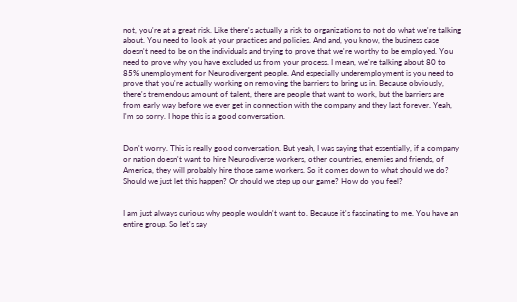not, you're at a great risk. Like there's actually a risk to organizations to not do what we're talking about. You need to look at your practices and policies. And and, you know, the business case doesn't need to be on the individuals and trying to prove that we're worthy to be employed. You need to prove why you have excluded us from your process. I mean, we're talking about 80 to 85% unemployment for Neurodivergent people. And especially underemployment is you need to prove that you're actually working on removing the barriers to bring us in. Because obviously, there's tremendous amount of talent, there are people that want to work, but the barriers are from early way before we ever get in connection with the company and they last forever. Yeah, I'm so sorry. I hope this is a good conversation.


Don't worry. This is really good conversation. But yeah, I was saying that essentially, if a company or nation doesn't want to hire Neurodiverse workers, other countries, enemies and friends, of America, they will probably hire those same workers. So it comes down to what should we do? Should we just let this happen? Or should we step up our game? How do you feel?


I am just always curious why people wouldn't want to. Because it's fascinating to me. You have an entire group. So let's say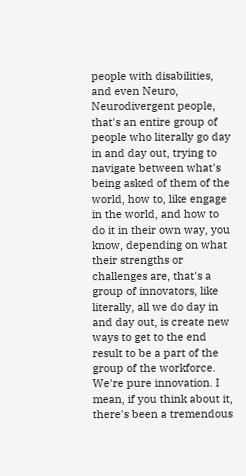people with disabilities, and even Neuro, Neurodivergent people, that's an entire group of people who literally go day in and day out, trying to navigate between what's being asked of them of the world, how to, like engage in the world, and how to do it in their own way, you know, depending on what their strengths or challenges are, that's a group of innovators, like literally, all we do day in and day out, is create new ways to get to the end result to be a part of the group of the workforce. We're pure innovation. I mean, if you think about it, there's been a tremendous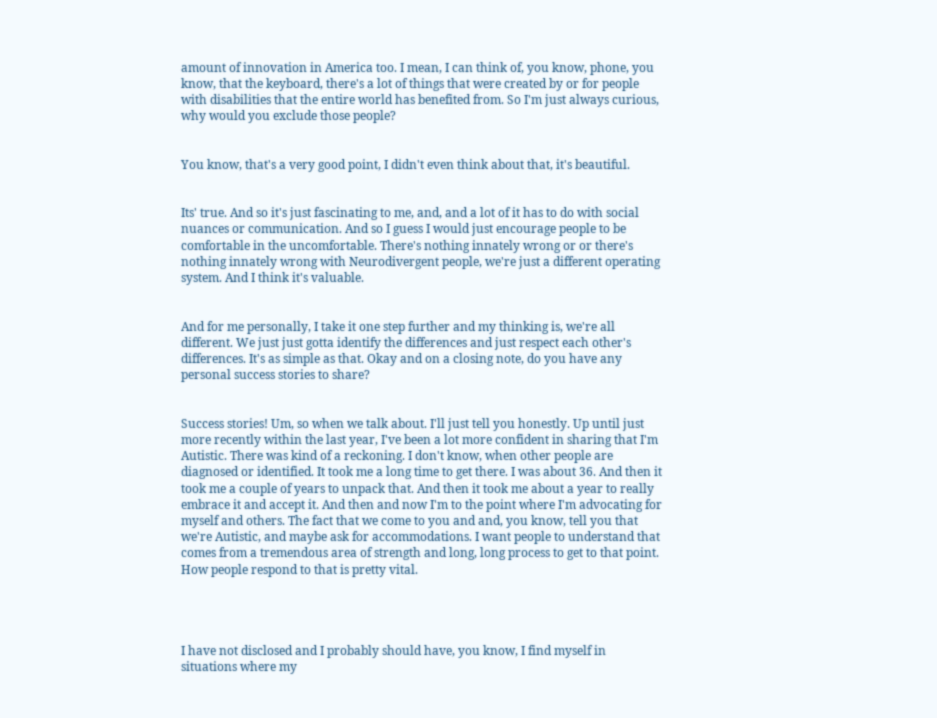amount of innovation in America too. I mean, I can think of, you know, phone, you know, that the keyboard, there's a lot of things that were created by or for people with disabilities that the entire world has benefited from. So I'm just always curious, why would you exclude those people?


You know, that's a very good point, I didn't even think about that, it's beautiful.


Its' true. And so it's just fascinating to me, and, and a lot of it has to do with social nuances or communication. And so I guess I would just encourage people to be comfortable in the uncomfortable. There's nothing innately wrong or or there's nothing innately wrong with Neurodivergent people, we're just a different operating system. And I think it's valuable.


And for me personally, I take it one step further and my thinking is, we're all different. We just just gotta identify the differences and just respect each other's differences. It's as simple as that. Okay and on a closing note, do you have any personal success stories to share?


Success stories! Um, so when we talk about. I'll just tell you honestly. Up until just more recently within the last year, I've been a lot more confident in sharing that I'm Autistic. There was kind of a reckoning. I don't know, when other people are diagnosed or identified. It took me a long time to get there. I was about 36. And then it took me a couple of years to unpack that. And then it took me about a year to really embrace it and accept it. And then and now I'm to the point where I'm advocating for myself and others. The fact that we come to you and and, you know, tell you that we're Autistic, and maybe ask for accommodations. I want people to understand that comes from a tremendous area of strength and long, long process to get to that point. How people respond to that is pretty vital.




I have not disclosed and I probably should have, you know, I find myself in situations where my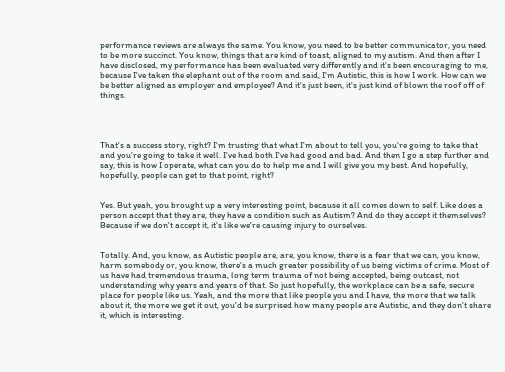performance reviews are always the same. You know, you need to be better communicator, you need to be more succinct. You know, things that are kind of toast, aligned to my autism. And then after I have disclosed, my performance has been evaluated very differently and it's been encouraging to me, because I've taken the elephant out of the room and said, I'm Autistic, this is how I work. How can we be better aligned as employer and employee? And it's just been, it's just kind of blown the roof off of things.




That's a success story, right? I'm trusting that what I'm about to tell you, you're going to take that and you're going to take it well. I've had both I've had good and bad. And then I go a step further and say, this is how I operate, what can you do to help me and I will give you my best. And hopefully, hopefully, people can get to that point, right?


Yes. But yeah, you brought up a very interesting point, because it all comes down to self. Like does a person accept that they are, they have a condition such as Autism? And do they accept it themselves? Because if we don't accept it, it's like we're causing injury to ourselves.


Totally. And, you know, as Autistic people are, are, you know, there is a fear that we can, you know, harm somebody or, you know, there's a much greater possibility of us being victims of crime. Most of us have had tremendous trauma, long term trauma of not being accepted, being outcast, not understanding why years and years of that. So just hopefully, the workplace can be a safe, secure place for people like us. Yeah, and the more that like people you and I have, the more that we talk about it, the more we get it out, you'd be surprised how many people are Autistic, and they don't share it, which is interesting.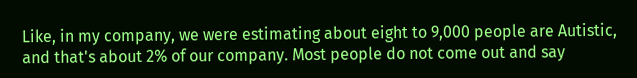Like, in my company, we were estimating about eight to 9,000 people are Autistic, and that's about 2% of our company. Most people do not come out and say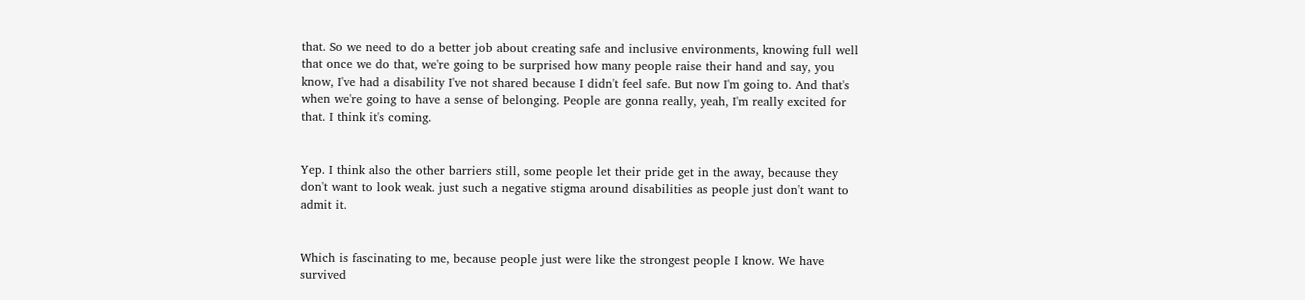that. So we need to do a better job about creating safe and inclusive environments, knowing full well that once we do that, we're going to be surprised how many people raise their hand and say, you know, I've had a disability I've not shared because I didn't feel safe. But now I'm going to. And that's when we're going to have a sense of belonging. People are gonna really, yeah, I'm really excited for that. I think it's coming.


Yep. I think also the other barriers still, some people let their pride get in the away, because they don't want to look weak. just such a negative stigma around disabilities as people just don't want to admit it.


Which is fascinating to me, because people just were like the strongest people I know. We have survived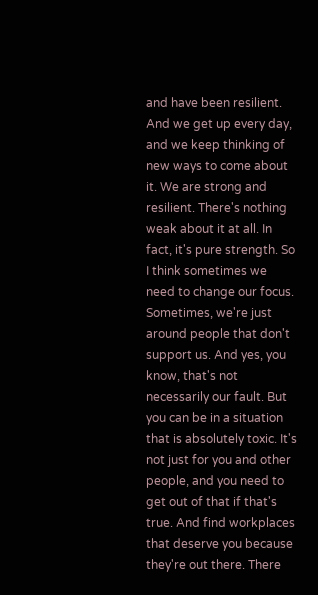and have been resilient. And we get up every day, and we keep thinking of new ways to come about it. We are strong and resilient. There's nothing weak about it at all. In fact, it's pure strength. So I think sometimes we need to change our focus. Sometimes, we're just around people that don't support us. And yes, you know, that's not necessarily our fault. But you can be in a situation that is absolutely toxic. It's not just for you and other people, and you need to get out of that if that's true. And find workplaces that deserve you because they're out there. There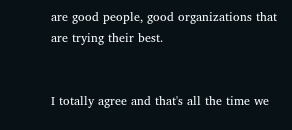are good people, good organizations that are trying their best.


I totally agree and that's all the time we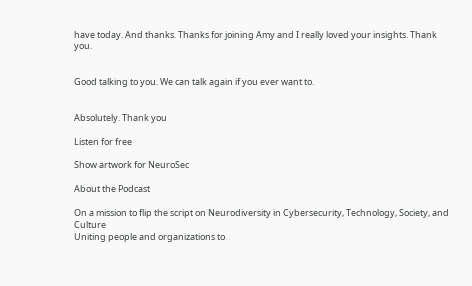have today. And thanks. Thanks for joining Amy and I really loved your insights. Thank you.


Good talking to you. We can talk again if you ever want to.


Absolutely. Thank you

Listen for free

Show artwork for NeuroSec

About the Podcast

On a mission to flip the script on Neurodiversity in Cybersecurity, Technology, Society, and Culture
Uniting people and organizations to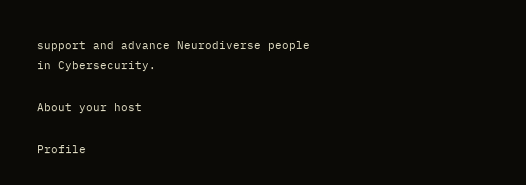support and advance Neurodiverse people in Cybersecurity.

About your host

Profile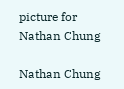picture for Nathan Chung

Nathan Chung